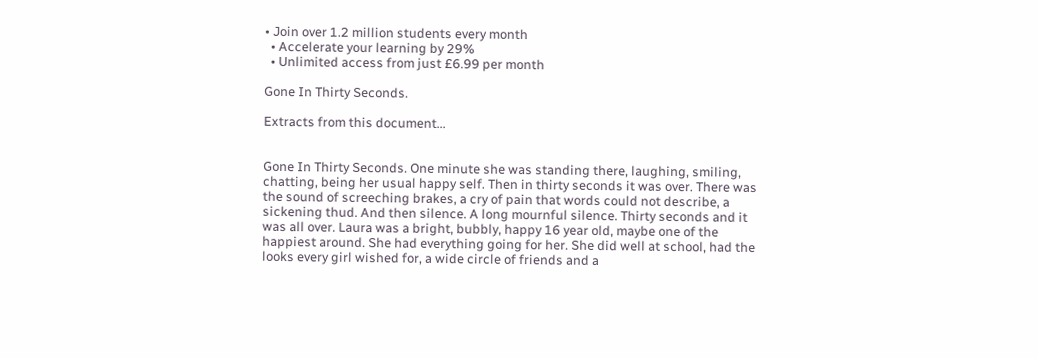• Join over 1.2 million students every month
  • Accelerate your learning by 29%
  • Unlimited access from just £6.99 per month

Gone In Thirty Seconds.

Extracts from this document...


Gone In Thirty Seconds. One minute she was standing there, laughing, smiling, chatting, being her usual happy self. Then in thirty seconds it was over. There was the sound of screeching brakes, a cry of pain that words could not describe, a sickening thud. And then silence. A long mournful silence. Thirty seconds and it was all over. Laura was a bright, bubbly, happy 16 year old, maybe one of the happiest around. She had everything going for her. She did well at school, had the looks every girl wished for, a wide circle of friends and a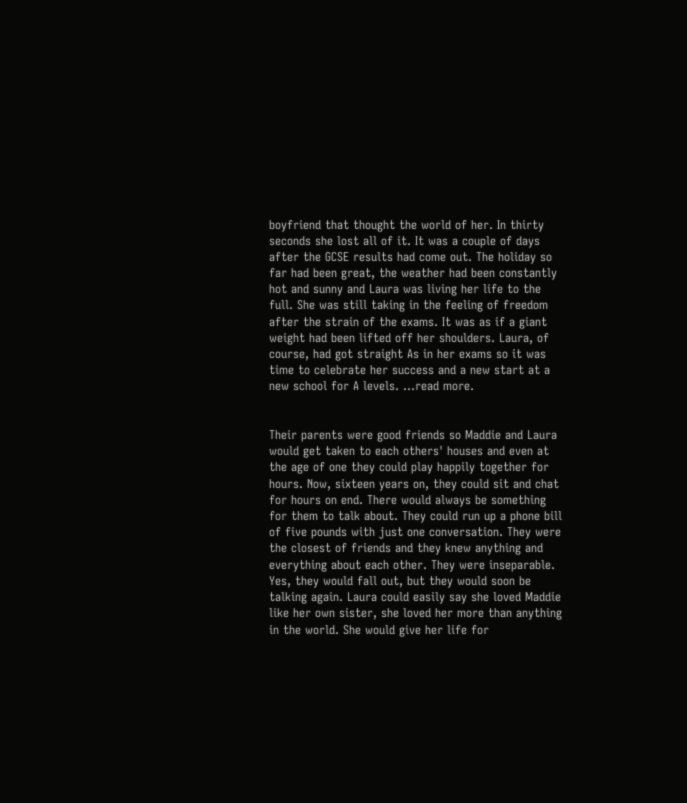boyfriend that thought the world of her. In thirty seconds she lost all of it. It was a couple of days after the GCSE results had come out. The holiday so far had been great, the weather had been constantly hot and sunny and Laura was living her life to the full. She was still taking in the feeling of freedom after the strain of the exams. It was as if a giant weight had been lifted off her shoulders. Laura, of course, had got straight As in her exams so it was time to celebrate her success and a new start at a new school for A levels. ...read more.


Their parents were good friends so Maddie and Laura would get taken to each others' houses and even at the age of one they could play happily together for hours. Now, sixteen years on, they could sit and chat for hours on end. There would always be something for them to talk about. They could run up a phone bill of five pounds with just one conversation. They were the closest of friends and they knew anything and everything about each other. They were inseparable. Yes, they would fall out, but they would soon be talking again. Laura could easily say she loved Maddie like her own sister, she loved her more than anything in the world. She would give her life for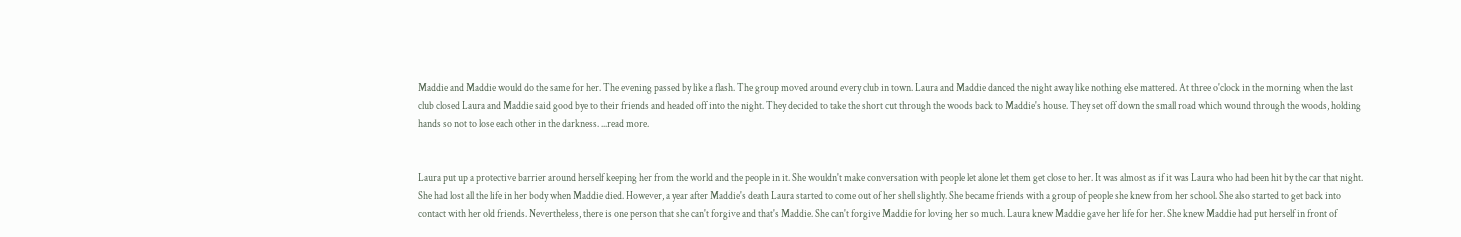Maddie and Maddie would do the same for her. The evening passed by like a flash. The group moved around every club in town. Laura and Maddie danced the night away like nothing else mattered. At three o'clock in the morning when the last club closed Laura and Maddie said good bye to their friends and headed off into the night. They decided to take the short cut through the woods back to Maddie's house. They set off down the small road which wound through the woods, holding hands so not to lose each other in the darkness. ...read more.


Laura put up a protective barrier around herself keeping her from the world and the people in it. She wouldn't make conversation with people let alone let them get close to her. It was almost as if it was Laura who had been hit by the car that night. She had lost all the life in her body when Maddie died. However, a year after Maddie's death Laura started to come out of her shell slightly. She became friends with a group of people she knew from her school. She also started to get back into contact with her old friends. Nevertheless, there is one person that she can't forgive and that's Maddie. She can't forgive Maddie for loving her so much. Laura knew Maddie gave her life for her. She knew Maddie had put herself in front of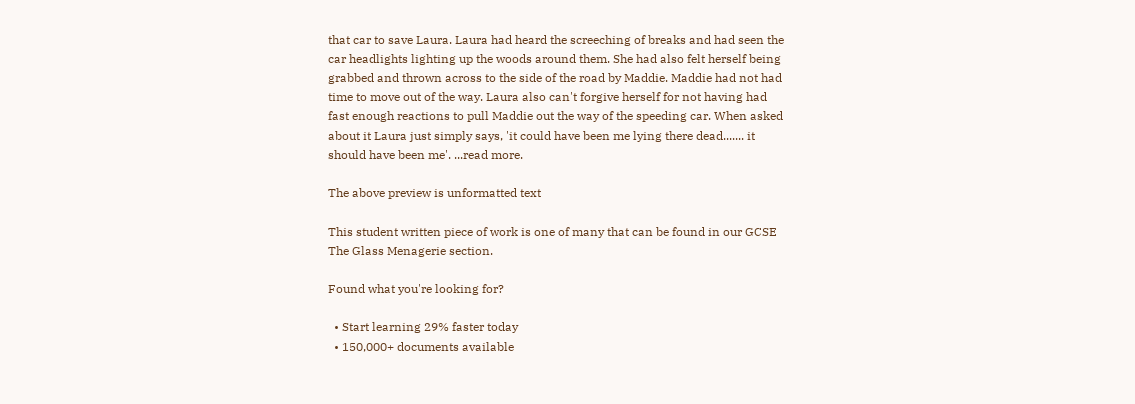that car to save Laura. Laura had heard the screeching of breaks and had seen the car headlights lighting up the woods around them. She had also felt herself being grabbed and thrown across to the side of the road by Maddie. Maddie had not had time to move out of the way. Laura also can't forgive herself for not having had fast enough reactions to pull Maddie out the way of the speeding car. When asked about it Laura just simply says, 'it could have been me lying there dead....... it should have been me'. ...read more.

The above preview is unformatted text

This student written piece of work is one of many that can be found in our GCSE The Glass Menagerie section.

Found what you're looking for?

  • Start learning 29% faster today
  • 150,000+ documents available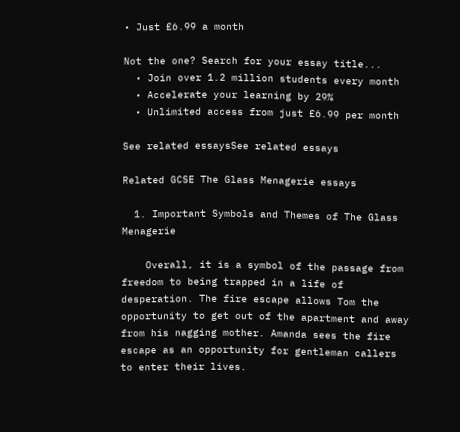• Just £6.99 a month

Not the one? Search for your essay title...
  • Join over 1.2 million students every month
  • Accelerate your learning by 29%
  • Unlimited access from just £6.99 per month

See related essaysSee related essays

Related GCSE The Glass Menagerie essays

  1. Important Symbols and Themes of The Glass Menagerie

    Overall, it is a symbol of the passage from freedom to being trapped in a life of desperation. The fire escape allows Tom the opportunity to get out of the apartment and away from his nagging mother. Amanda sees the fire escape as an opportunity for gentleman callers to enter their lives.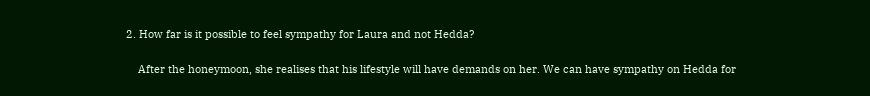2. How far is it possible to feel sympathy for Laura and not Hedda?

    After the honeymoon, she realises that his lifestyle will have demands on her. We can have sympathy on Hedda for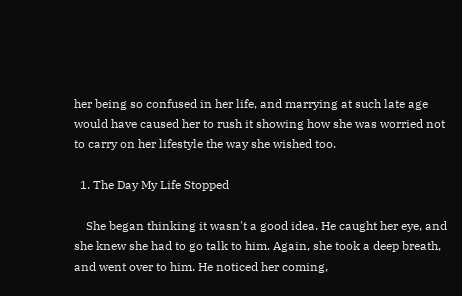her being so confused in her life, and marrying at such late age would have caused her to rush it showing how she was worried not to carry on her lifestyle the way she wished too.

  1. The Day My Life Stopped

    She began thinking it wasn't a good idea. He caught her eye, and she knew she had to go talk to him. Again, she took a deep breath, and went over to him. He noticed her coming,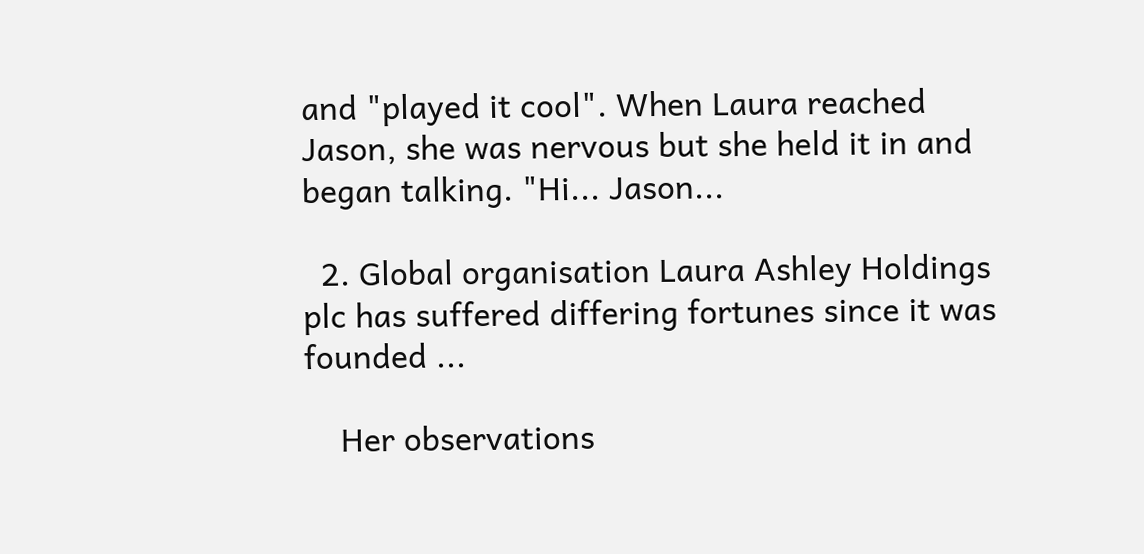and "played it cool". When Laura reached Jason, she was nervous but she held it in and began talking. "Hi... Jason...

  2. Global organisation Laura Ashley Holdings plc has suffered differing fortunes since it was founded ...

    Her observations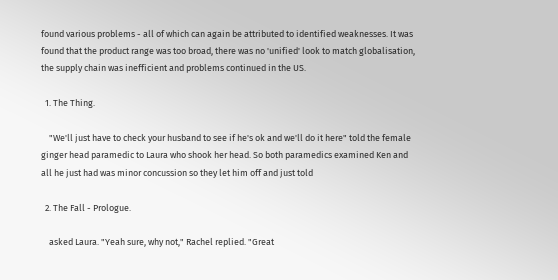found various problems - all of which can again be attributed to identified weaknesses. It was found that the product range was too broad, there was no 'unified' look to match globalisation, the supply chain was inefficient and problems continued in the US.

  1. The Thing.

    "We'll just have to check your husband to see if he's ok and we'll do it here" told the female ginger head paramedic to Laura who shook her head. So both paramedics examined Ken and all he just had was minor concussion so they let him off and just told

  2. The Fall - Prologue.

    asked Laura. "Yeah sure, why not," Rachel replied. "Great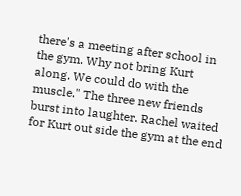there's a meeting after school in the gym. Why not bring Kurt along. We could do with the muscle." The three new friends burst into laughter. Rachel waited for Kurt out side the gym at the end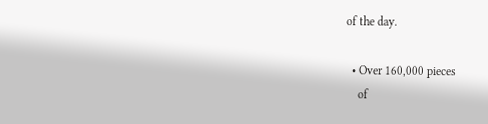of the day.

  • Over 160,000 pieces
    of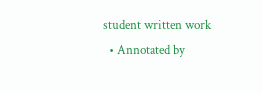student written work
  • Annotated by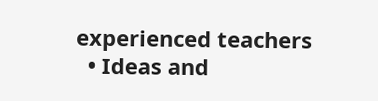experienced teachers
  • Ideas and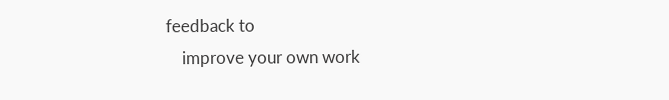feedback to
    improve your own work